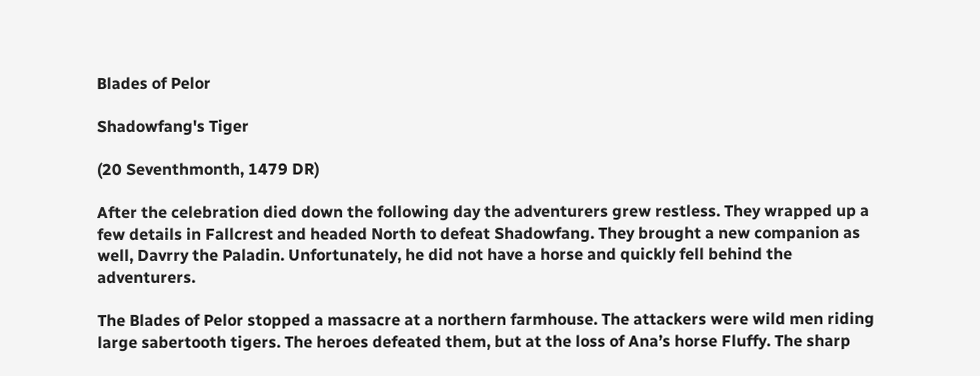Blades of Pelor

Shadowfang's Tiger

(20 Seventhmonth, 1479 DR)

After the celebration died down the following day the adventurers grew restless. They wrapped up a few details in Fallcrest and headed North to defeat Shadowfang. They brought a new companion as well, Davrry the Paladin. Unfortunately, he did not have a horse and quickly fell behind the adventurers.

The Blades of Pelor stopped a massacre at a northern farmhouse. The attackers were wild men riding large sabertooth tigers. The heroes defeated them, but at the loss of Ana’s horse Fluffy. The sharp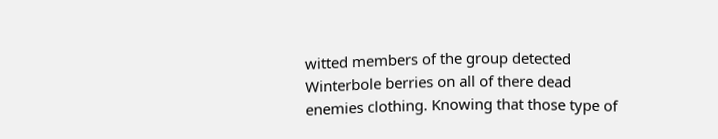witted members of the group detected Winterbole berries on all of there dead enemies clothing. Knowing that those type of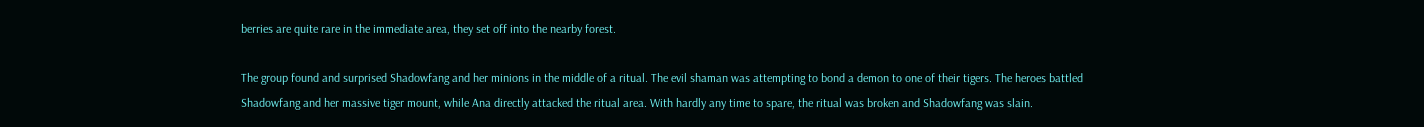berries are quite rare in the immediate area, they set off into the nearby forest.

The group found and surprised Shadowfang and her minions in the middle of a ritual. The evil shaman was attempting to bond a demon to one of their tigers. The heroes battled Shadowfang and her massive tiger mount, while Ana directly attacked the ritual area. With hardly any time to spare, the ritual was broken and Shadowfang was slain.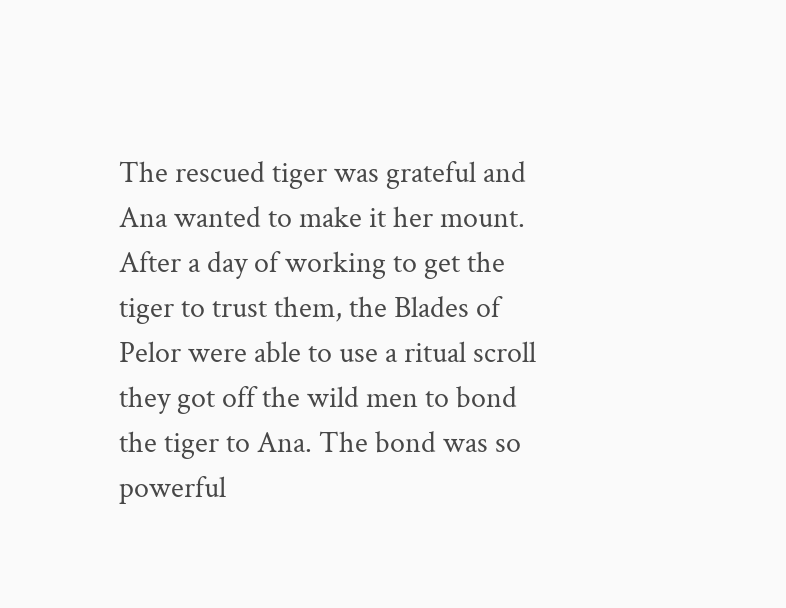The rescued tiger was grateful and Ana wanted to make it her mount. After a day of working to get the tiger to trust them, the Blades of Pelor were able to use a ritual scroll they got off the wild men to bond the tiger to Ana. The bond was so powerful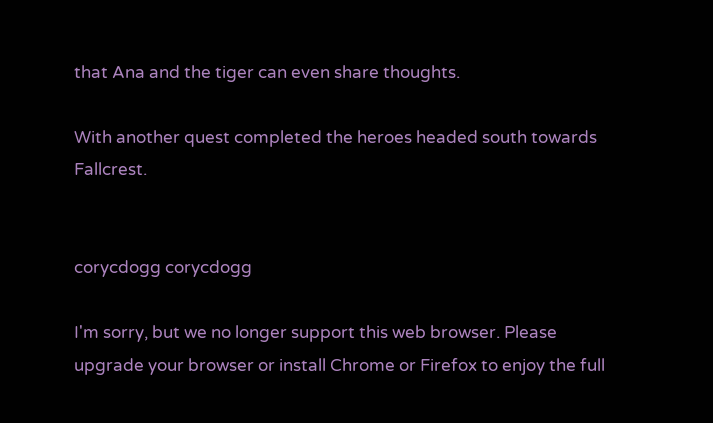that Ana and the tiger can even share thoughts.

With another quest completed the heroes headed south towards Fallcrest.


corycdogg corycdogg

I'm sorry, but we no longer support this web browser. Please upgrade your browser or install Chrome or Firefox to enjoy the full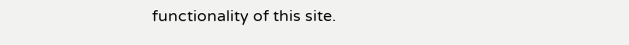functionality of this site.